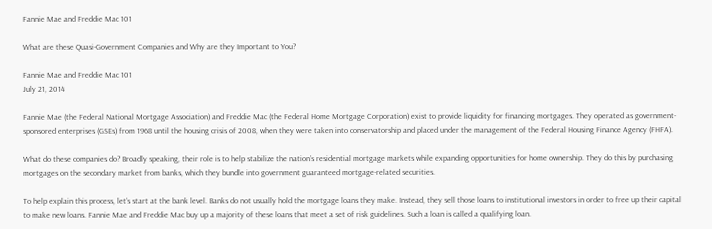Fannie Mae and Freddie Mac 101

What are these Quasi-Government Companies and Why are they Important to You?

Fannie Mae and Freddie Mac 101
July 21, 2014

Fannie Mae (the Federal National Mortgage Association) and Freddie Mac (the Federal Home Mortgage Corporation) exist to provide liquidity for financing mortgages. They operated as government-sponsored enterprises (GSEs) from 1968 until the housing crisis of 2008, when they were taken into conservatorship and placed under the management of the Federal Housing Finance Agency (FHFA).

What do these companies do? Broadly speaking, their role is to help stabilize the nation’s residential mortgage markets while expanding opportunities for home ownership. They do this by purchasing mortgages on the secondary market from banks, which they bundle into government guaranteed mortgage-related securities.

To help explain this process, let’s start at the bank level. Banks do not usually hold the mortgage loans they make. Instead, they sell those loans to institutional investors in order to free up their capital to make new loans. Fannie Mae and Freddie Mac buy up a majority of these loans that meet a set of risk guidelines. Such a loan is called a qualifying loan.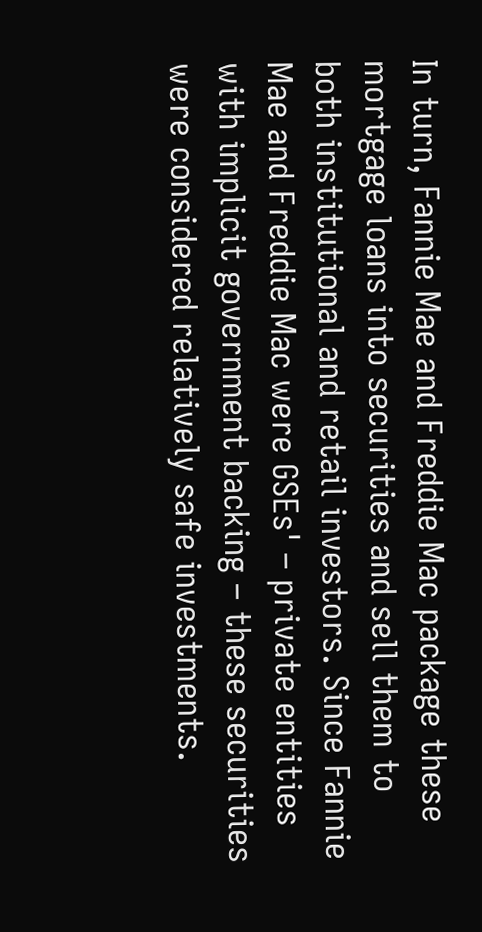In turn, Fannie Mae and Freddie Mac package these mortgage loans into securities and sell them to both institutional and retail investors. Since Fannie Mae and Freddie Mac were GSEs' – private entities with implicit government backing – these securities were considered relatively safe investments.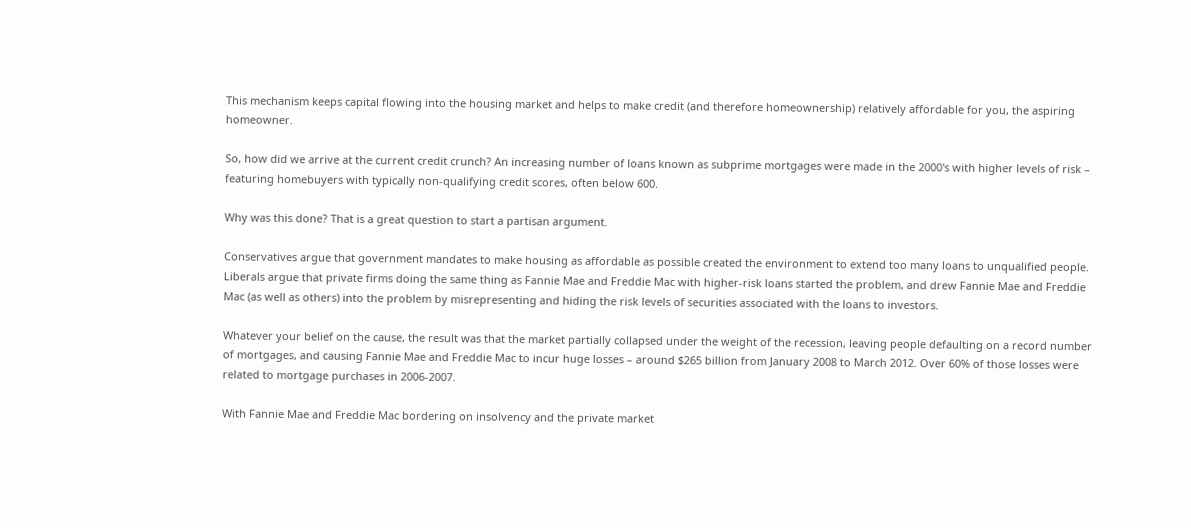This mechanism keeps capital flowing into the housing market and helps to make credit (and therefore homeownership) relatively affordable for you, the aspiring homeowner.

So, how did we arrive at the current credit crunch? An increasing number of loans known as subprime mortgages were made in the 2000's with higher levels of risk – featuring homebuyers with typically non-qualifying credit scores, often below 600.

Why was this done? That is a great question to start a partisan argument.

Conservatives argue that government mandates to make housing as affordable as possible created the environment to extend too many loans to unqualified people. Liberals argue that private firms doing the same thing as Fannie Mae and Freddie Mac with higher-risk loans started the problem, and drew Fannie Mae and Freddie Mac (as well as others) into the problem by misrepresenting and hiding the risk levels of securities associated with the loans to investors.

Whatever your belief on the cause, the result was that the market partially collapsed under the weight of the recession, leaving people defaulting on a record number of mortgages, and causing Fannie Mae and Freddie Mac to incur huge losses – around $265 billion from January 2008 to March 2012. Over 60% of those losses were related to mortgage purchases in 2006-2007.

With Fannie Mae and Freddie Mac bordering on insolvency and the private market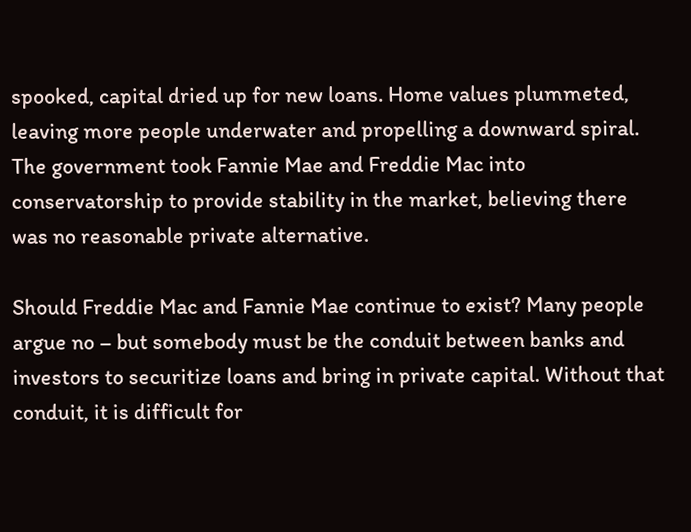spooked, capital dried up for new loans. Home values plummeted, leaving more people underwater and propelling a downward spiral. The government took Fannie Mae and Freddie Mac into conservatorship to provide stability in the market, believing there was no reasonable private alternative.

Should Freddie Mac and Fannie Mae continue to exist? Many people argue no – but somebody must be the conduit between banks and investors to securitize loans and bring in private capital. Without that conduit, it is difficult for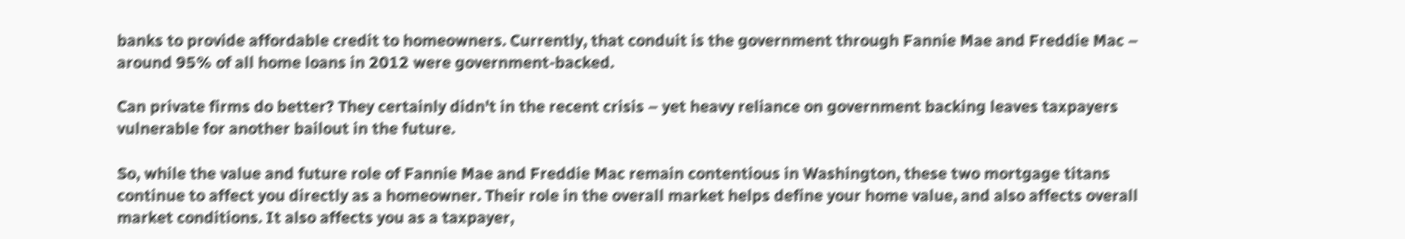banks to provide affordable credit to homeowners. Currently, that conduit is the government through Fannie Mae and Freddie Mac – around 95% of all home loans in 2012 were government-backed.

Can private firms do better? They certainly didn't in the recent crisis – yet heavy reliance on government backing leaves taxpayers vulnerable for another bailout in the future.

So, while the value and future role of Fannie Mae and Freddie Mac remain contentious in Washington, these two mortgage titans continue to affect you directly as a homeowner. Their role in the overall market helps define your home value, and also affects overall market conditions. It also affects you as a taxpayer,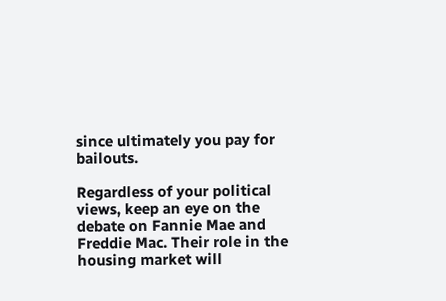since ultimately you pay for bailouts.

Regardless of your political views, keep an eye on the debate on Fannie Mae and Freddie Mac. Their role in the housing market will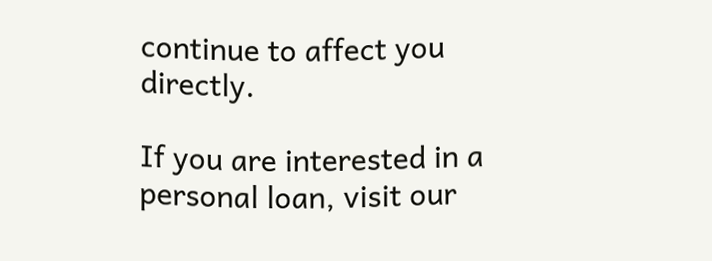continue to affect you directly.

If you are interested in a personal loan, visit our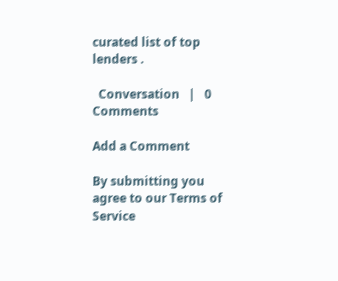curated list of top lenders .

  Conversation   |   0 Comments

Add a Comment

By submitting you agree to our Terms of Service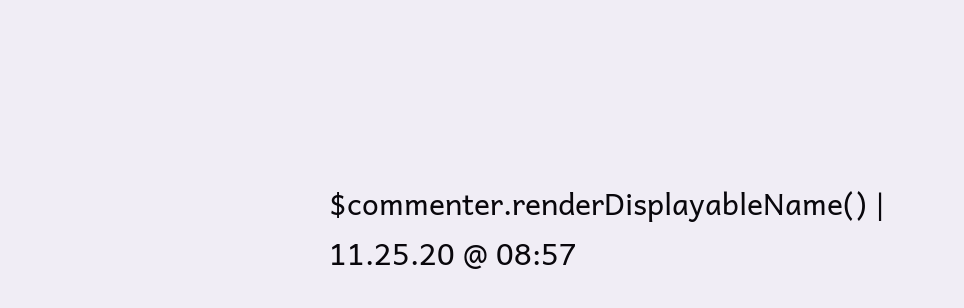$commenter.renderDisplayableName() | 11.25.20 @ 08:57